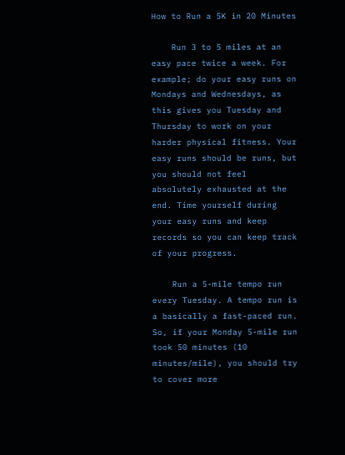How to Run a 5K in 20 Minutes

    Run 3 to 5 miles at an easy pace twice a week. For example; do your easy runs on Mondays and Wednesdays, as this gives you Tuesday and Thursday to work on your harder physical fitness. Your easy runs should be runs, but you should not feel absolutely exhausted at the end. Time yourself during your easy runs and keep records so you can keep track of your progress.

    Run a 5-mile tempo run every Tuesday. A tempo run is a basically a fast-paced run. So, if your Monday 5-mile run took 50 minutes (10 minutes/mile), you should try to cover more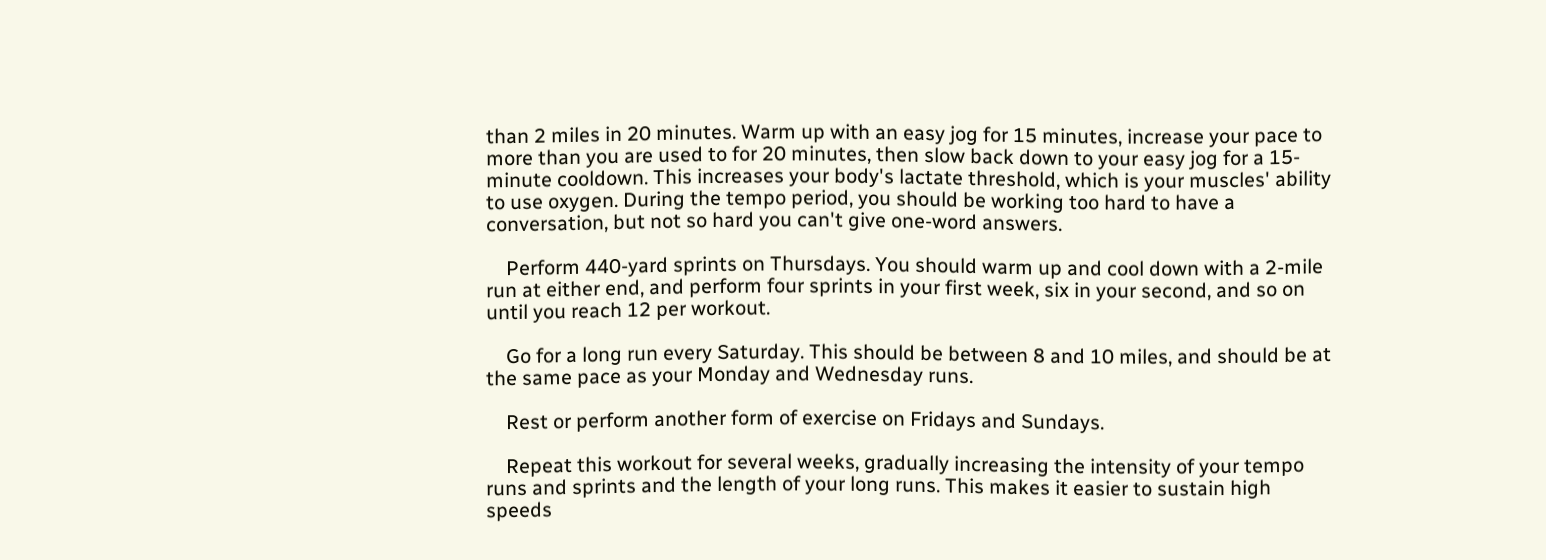than 2 miles in 20 minutes. Warm up with an easy jog for 15 minutes, increase your pace to more than you are used to for 20 minutes, then slow back down to your easy jog for a 15-minute cooldown. This increases your body's lactate threshold, which is your muscles' ability to use oxygen. During the tempo period, you should be working too hard to have a conversation, but not so hard you can't give one-word answers.

    Perform 440-yard sprints on Thursdays. You should warm up and cool down with a 2-mile run at either end, and perform four sprints in your first week, six in your second, and so on until you reach 12 per workout.

    Go for a long run every Saturday. This should be between 8 and 10 miles, and should be at the same pace as your Monday and Wednesday runs.

    Rest or perform another form of exercise on Fridays and Sundays.

    Repeat this workout for several weeks, gradually increasing the intensity of your tempo runs and sprints and the length of your long runs. This makes it easier to sustain high speeds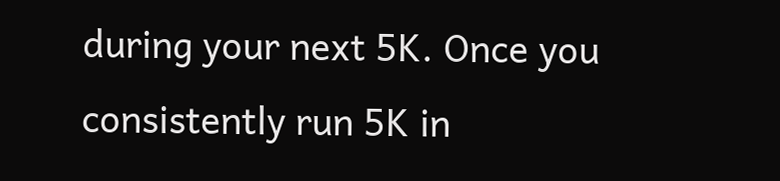during your next 5K. Once you consistently run 5K in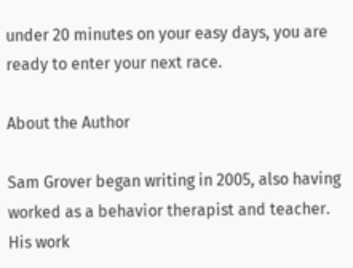under 20 minutes on your easy days, you are ready to enter your next race.

About the Author

Sam Grover began writing in 2005, also having worked as a behavior therapist and teacher. His work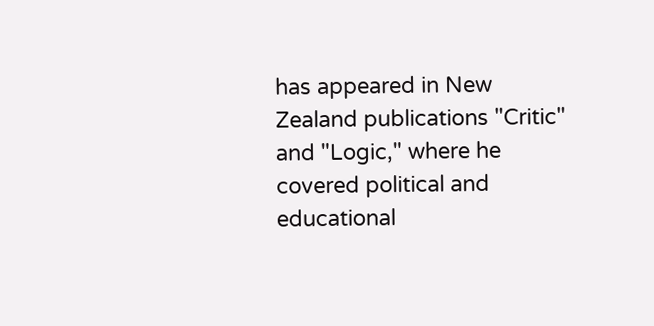has appeared in New Zealand publications "Critic" and "Logic," where he covered political and educational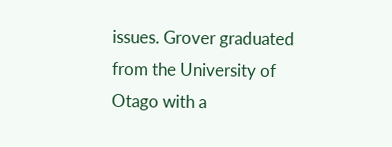issues. Grover graduated from the University of Otago with a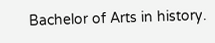Bachelor of Arts in history.